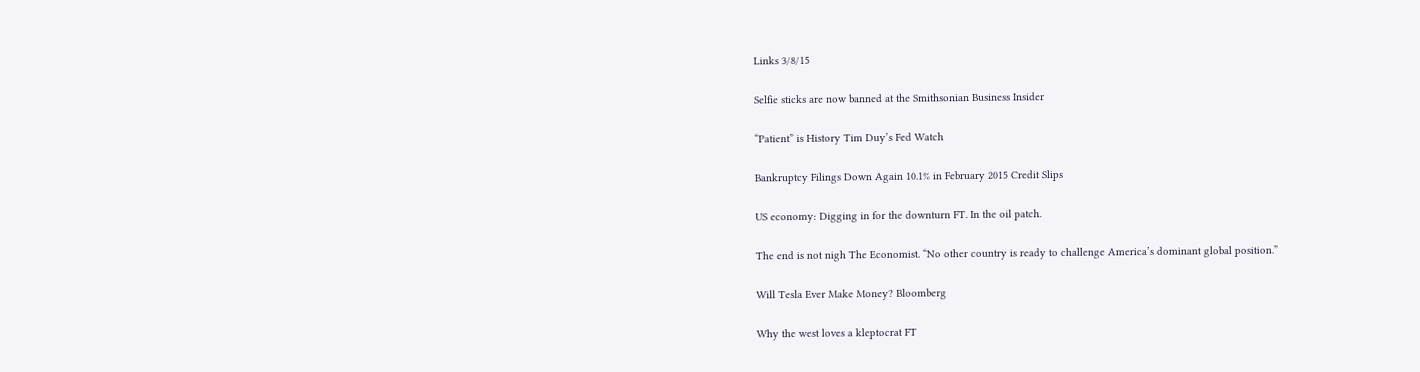Links 3/8/15

Selfie sticks are now banned at the Smithsonian Business Insider

“Patient” is History Tim Duy’s Fed Watch

Bankruptcy Filings Down Again 10.1% in February 2015 Credit Slips

US economy: Digging in for the downturn FT. In the oil patch.

The end is not nigh The Economist. “No other country is ready to challenge America’s dominant global position.”

Will Tesla Ever Make Money? Bloomberg

Why the west loves a kleptocrat FT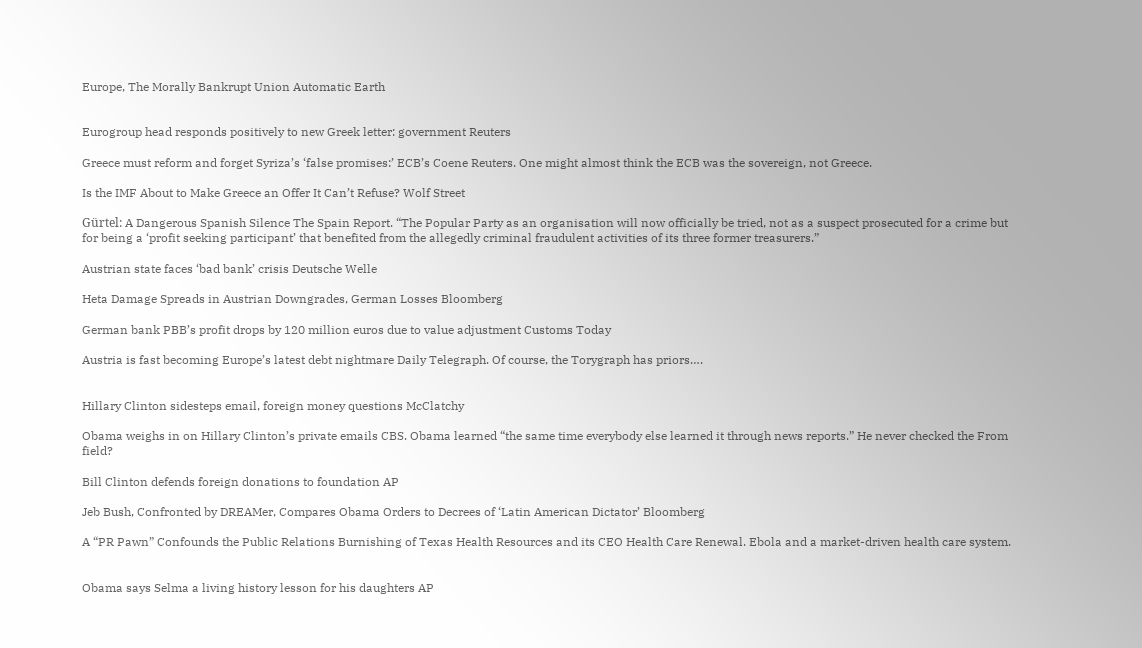Europe, The Morally Bankrupt Union Automatic Earth


Eurogroup head responds positively to new Greek letter: government Reuters

Greece must reform and forget Syriza’s ‘false promises:’ ECB’s Coene Reuters. One might almost think the ECB was the sovereign, not Greece.

Is the IMF About to Make Greece an Offer It Can’t Refuse? Wolf Street

Gürtel: A Dangerous Spanish Silence The Spain Report. “The Popular Party as an organisation will now officially be tried, not as a suspect prosecuted for a crime but for being a ‘profit seeking participant’ that benefited from the allegedly criminal fraudulent activities of its three former treasurers.”

Austrian state faces ‘bad bank’ crisis Deutsche Welle

Heta Damage Spreads in Austrian Downgrades, German Losses Bloomberg

German bank PBB’s profit drops by 120 million euros due to value adjustment Customs Today

Austria is fast becoming Europe’s latest debt nightmare Daily Telegraph. Of course, the Torygraph has priors….


Hillary Clinton sidesteps email, foreign money questions McClatchy

Obama weighs in on Hillary Clinton’s private emails CBS. Obama learned “the same time everybody else learned it through news reports.” He never checked the From field?

Bill Clinton defends foreign donations to foundation AP

Jeb Bush, Confronted by DREAMer, Compares Obama Orders to Decrees of ‘Latin American Dictator’ Bloomberg

A “PR Pawn” Confounds the Public Relations Burnishing of Texas Health Resources and its CEO Health Care Renewal. Ebola and a market-driven health care system.


Obama says Selma a living history lesson for his daughters AP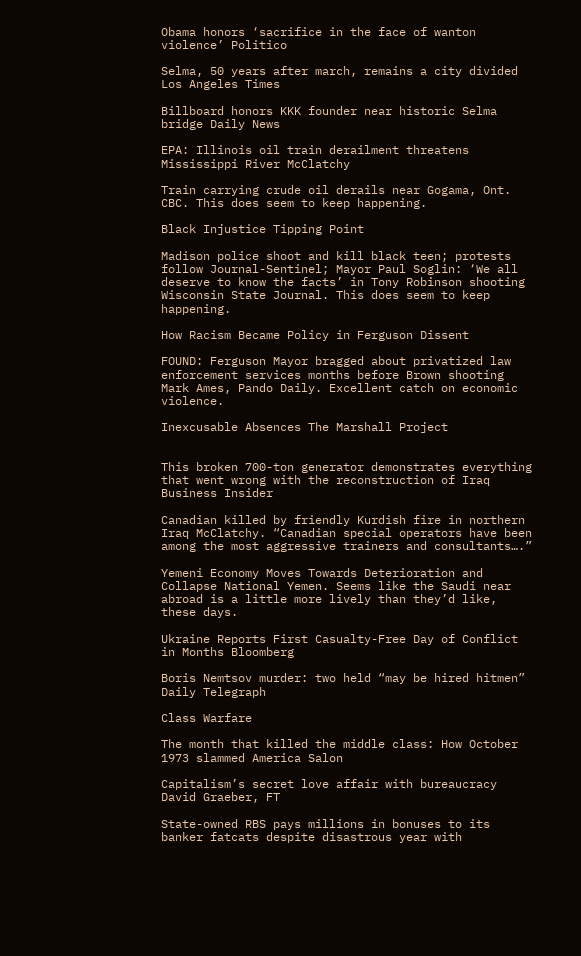Obama honors ‘sacrifice in the face of wanton violence’ Politico

Selma, 50 years after march, remains a city divided Los Angeles Times

Billboard honors KKK founder near historic Selma bridge Daily News

EPA: Illinois oil train derailment threatens Mississippi River McClatchy

Train carrying crude oil derails near Gogama, Ont. CBC. This does seem to keep happening.

Black Injustice Tipping Point

Madison police shoot and kill black teen; protests follow Journal-Sentinel; Mayor Paul Soglin: ‘We all deserve to know the facts’ in Tony Robinson shooting Wisconsin State Journal. This does seem to keep happening.

How Racism Became Policy in Ferguson Dissent

FOUND: Ferguson Mayor bragged about privatized law enforcement services months before Brown shooting Mark Ames, Pando Daily. Excellent catch on economic violence.

Inexcusable Absences The Marshall Project


This broken 700-ton generator demonstrates everything that went wrong with the reconstruction of Iraq Business Insider

Canadian killed by friendly Kurdish fire in northern Iraq McClatchy. “Canadian special operators have been among the most aggressive trainers and consultants….”

Yemeni Economy Moves Towards Deterioration and Collapse National Yemen. Seems like the Saudi near abroad is a little more lively than they’d like, these days.

Ukraine Reports First Casualty-Free Day of Conflict in Months Bloomberg

Boris Nemtsov murder: two held “may be hired hitmen” Daily Telegraph

Class Warfare

The month that killed the middle class: How October 1973 slammed America Salon

Capitalism’s secret love affair with bureaucracy David Graeber, FT

State-owned RBS pays millions in bonuses to its banker fatcats despite disastrous year with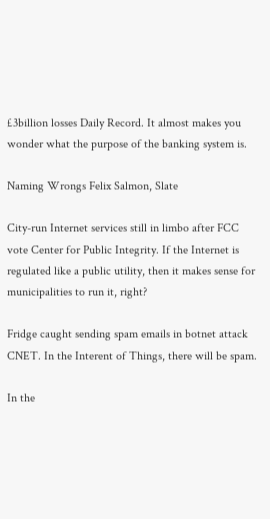£3billion losses Daily Record. It almost makes you wonder what the purpose of the banking system is.

Naming Wrongs Felix Salmon, Slate

City-run Internet services still in limbo after FCC vote Center for Public Integrity. If the Internet is regulated like a public utility, then it makes sense for municipalities to run it, right?

Fridge caught sending spam emails in botnet attack CNET. In the Interent of Things, there will be spam.

In the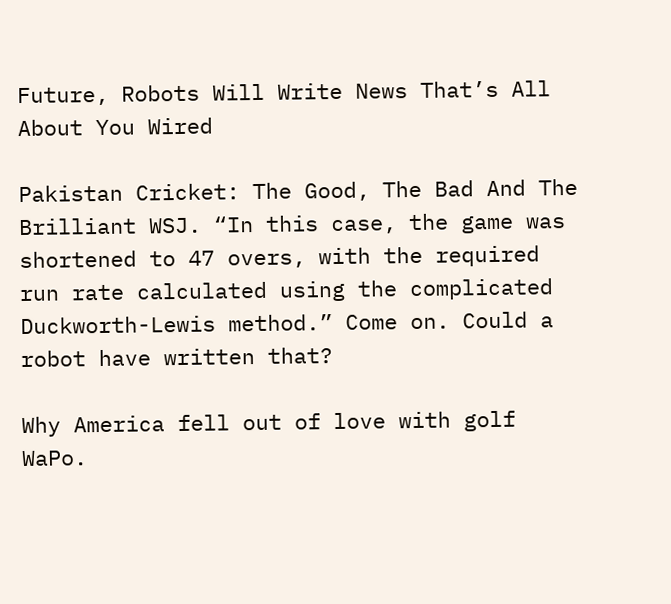Future, Robots Will Write News That’s All About You Wired

Pakistan Cricket: The Good, The Bad And The Brilliant WSJ. “In this case, the game was shortened to 47 overs, with the required run rate calculated using the complicated Duckworth-Lewis method.” Come on. Could a robot have written that?

Why America fell out of love with golf WaPo.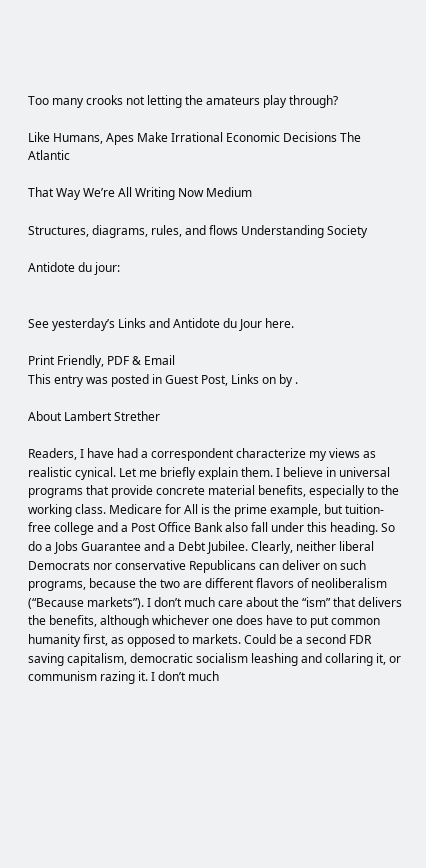Too many crooks not letting the amateurs play through?

Like Humans, Apes Make Irrational Economic Decisions The Atlantic

That Way We’re All Writing Now Medium

Structures, diagrams, rules, and flows Understanding Society

Antidote du jour:


See yesterday’s Links and Antidote du Jour here.

Print Friendly, PDF & Email
This entry was posted in Guest Post, Links on by .

About Lambert Strether

Readers, I have had a correspondent characterize my views as realistic cynical. Let me briefly explain them. I believe in universal programs that provide concrete material benefits, especially to the working class. Medicare for All is the prime example, but tuition-free college and a Post Office Bank also fall under this heading. So do a Jobs Guarantee and a Debt Jubilee. Clearly, neither liberal Democrats nor conservative Republicans can deliver on such programs, because the two are different flavors of neoliberalism (“Because markets”). I don’t much care about the “ism” that delivers the benefits, although whichever one does have to put common humanity first, as opposed to markets. Could be a second FDR saving capitalism, democratic socialism leashing and collaring it, or communism razing it. I don’t much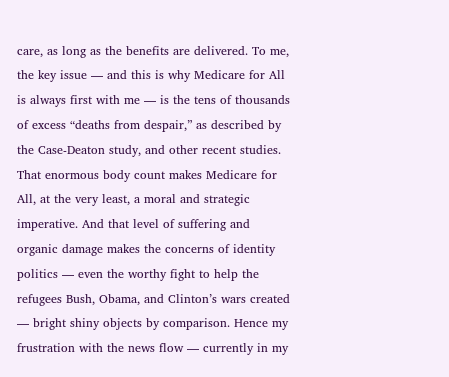care, as long as the benefits are delivered. To me, the key issue — and this is why Medicare for All is always first with me — is the tens of thousands of excess “deaths from despair,” as described by the Case-Deaton study, and other recent studies. That enormous body count makes Medicare for All, at the very least, a moral and strategic imperative. And that level of suffering and organic damage makes the concerns of identity politics — even the worthy fight to help the refugees Bush, Obama, and Clinton’s wars created — bright shiny objects by comparison. Hence my frustration with the news flow — currently in my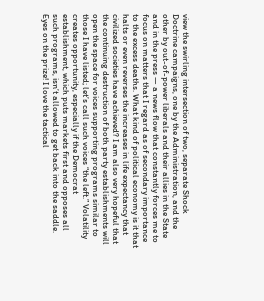view the swirling intersection of two, separate Shock Doctrine campaigns, one by the Administration, and the other by out-of-power liberals and their allies in the State and in the press — a news flow that constantly forces me to focus on matters that I regard as of secondary importance to the excess deaths. What kind of political economy is it that halts or even reverses the increases in life expectancy that civilized societies have achieved? I am also very hopeful that the continuing destruction of both party establishments will open the space for voices supporting programs similar to those I have listed; let’s call such voices “the left.” Volatility creates opportunity, especially if the Democrat establishment, which puts markets first and opposes all such programs, isn’t allowed to get back into the saddle. Eyes on the prize! I love the tactical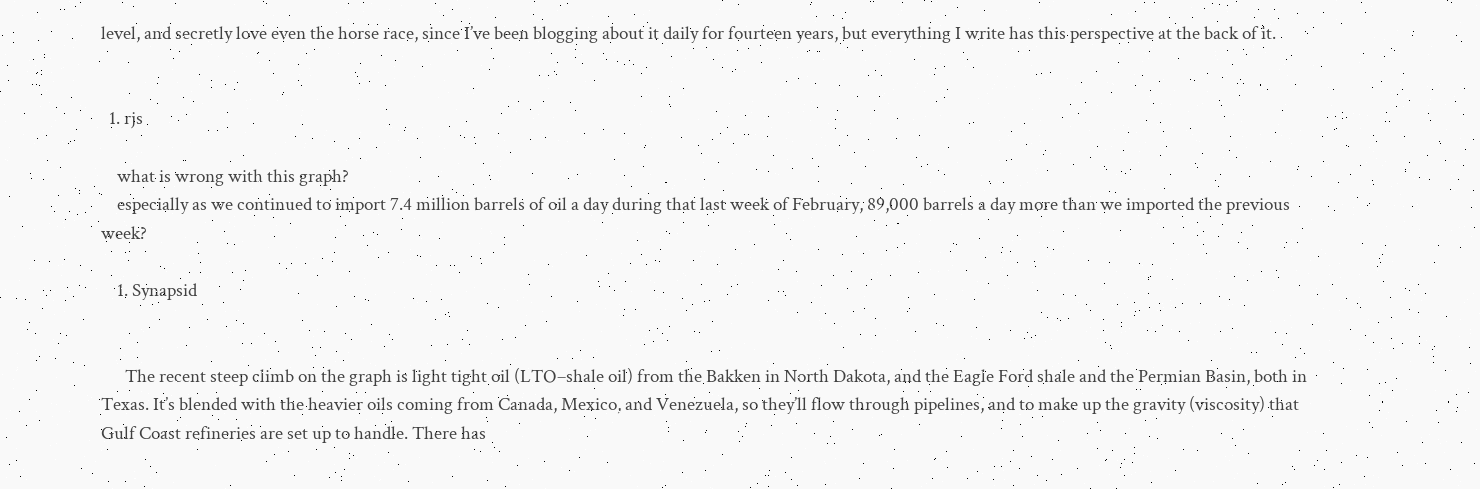level, and secretly love even the horse race, since I’ve been blogging about it daily for fourteen years, but everything I write has this perspective at the back of it.


  1. rjs

    what is wrong with this graph?
    especially as we continued to import 7.4 million barrels of oil a day during that last week of February, 89,000 barrels a day more than we imported the previous week?

    1. Synapsid


      The recent steep climb on the graph is light tight oil (LTO–shale oil) from the Bakken in North Dakota, and the Eagle Ford shale and the Permian Basin, both in Texas. It’s blended with the heavier oils coming from Canada, Mexico, and Venezuela, so they’ll flow through pipelines, and to make up the gravity (viscosity) that Gulf Coast refineries are set up to handle. There has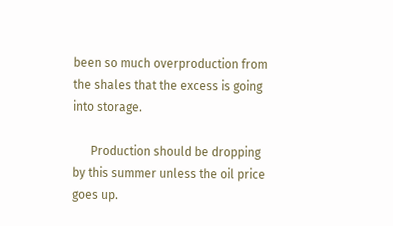been so much overproduction from the shales that the excess is going into storage.

      Production should be dropping by this summer unless the oil price goes up.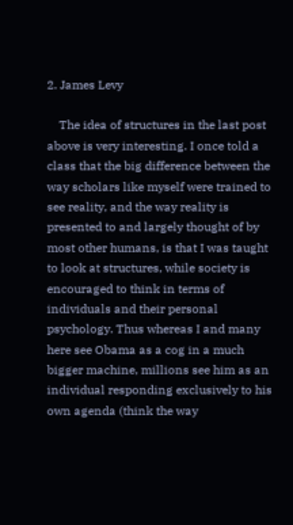2. James Levy

    The idea of structures in the last post above is very interesting. I once told a class that the big difference between the way scholars like myself were trained to see reality, and the way reality is presented to and largely thought of by most other humans, is that I was taught to look at structures, while society is encouraged to think in terms of individuals and their personal psychology. Thus whereas I and many here see Obama as a cog in a much bigger machine, millions see him as an individual responding exclusively to his own agenda (think the way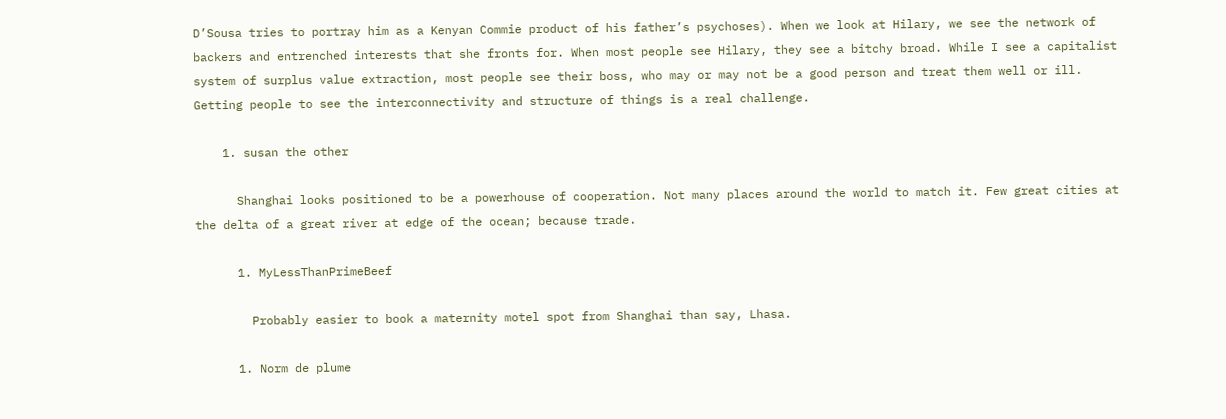D’Sousa tries to portray him as a Kenyan Commie product of his father’s psychoses). When we look at Hilary, we see the network of backers and entrenched interests that she fronts for. When most people see Hilary, they see a bitchy broad. While I see a capitalist system of surplus value extraction, most people see their boss, who may or may not be a good person and treat them well or ill. Getting people to see the interconnectivity and structure of things is a real challenge.

    1. susan the other

      Shanghai looks positioned to be a powerhouse of cooperation. Not many places around the world to match it. Few great cities at the delta of a great river at edge of the ocean; because trade.

      1. MyLessThanPrimeBeef

        Probably easier to book a maternity motel spot from Shanghai than say, Lhasa.

      1. Norm de plume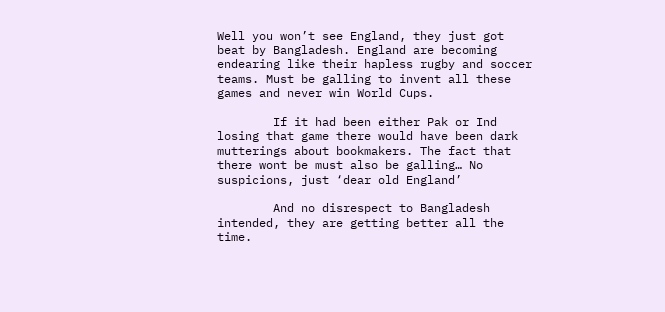Well you won’t see England, they just got beat by Bangladesh. England are becoming endearing like their hapless rugby and soccer teams. Must be galling to invent all these games and never win World Cups.

        If it had been either Pak or Ind losing that game there would have been dark mutterings about bookmakers. The fact that there wont be must also be galling… No suspicions, just ‘dear old England’

        And no disrespect to Bangladesh intended, they are getting better all the time.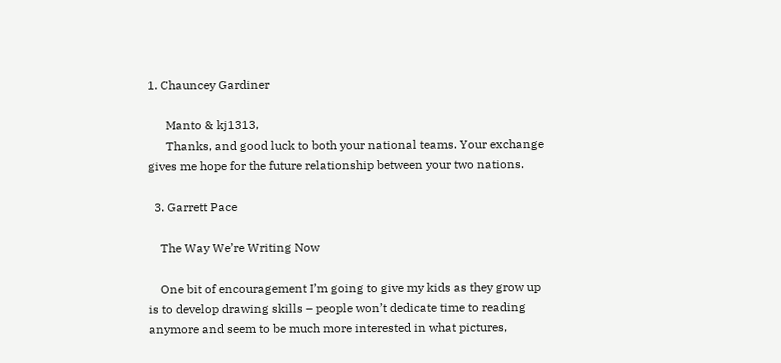1. Chauncey Gardiner

      Manto & kj1313,
      Thanks, and good luck to both your national teams. Your exchange gives me hope for the future relationship between your two nations.

  3. Garrett Pace

    The Way We’re Writing Now

    One bit of encouragement I’m going to give my kids as they grow up is to develop drawing skills – people won’t dedicate time to reading anymore and seem to be much more interested in what pictures,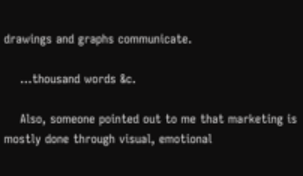drawings and graphs communicate.

    …thousand words &c.

    Also, someone pointed out to me that marketing is mostly done through visual, emotional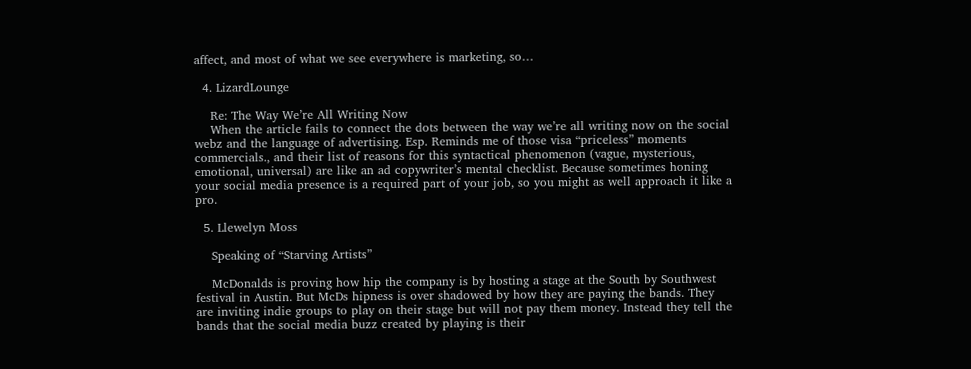affect, and most of what we see everywhere is marketing, so…

  4. LizardLounge

    Re: The Way We’re All Writing Now
    When the article fails to connect the dots between the way we’re all writing now on the social webz and the language of advertising. Esp. Reminds me of those visa “priceless” moments commercials., and their list of reasons for this syntactical phenomenon (vague, mysterious, emotional, universal) are like an ad copywriter’s mental checklist. Because sometimes honing your social media presence is a required part of your job, so you might as well approach it like a pro.

  5. Llewelyn Moss

    Speaking of “Starving Artists”

    McDonalds is proving how hip the company is by hosting a stage at the South by Southwest festival in Austin. But McDs hipness is over shadowed by how they are paying the bands. They are inviting indie groups to play on their stage but will not pay them money. Instead they tell the bands that the social media buzz created by playing is their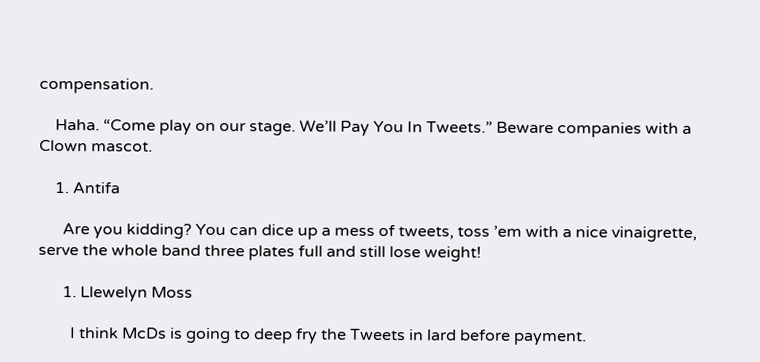compensation.

    Haha. “Come play on our stage. We’ll Pay You In Tweets.” Beware companies with a Clown mascot.

    1. Antifa

      Are you kidding? You can dice up a mess of tweets, toss ’em with a nice vinaigrette, serve the whole band three plates full and still lose weight!

      1. Llewelyn Moss

        I think McDs is going to deep fry the Tweets in lard before payment.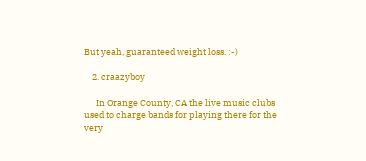But yeah, guaranteed weight loss. :-)

    2. craazyboy

      In Orange County, CA the live music clubs used to charge bands for playing there for the very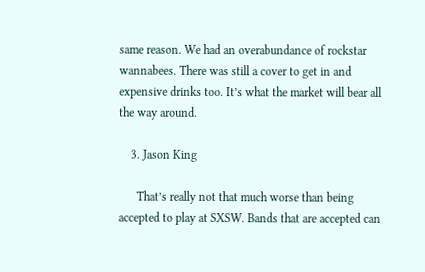same reason. We had an overabundance of rockstar wannabees. There was still a cover to get in and expensive drinks too. It’s what the market will bear all the way around.

    3. Jason King

      That’s really not that much worse than being accepted to play at SXSW. Bands that are accepted can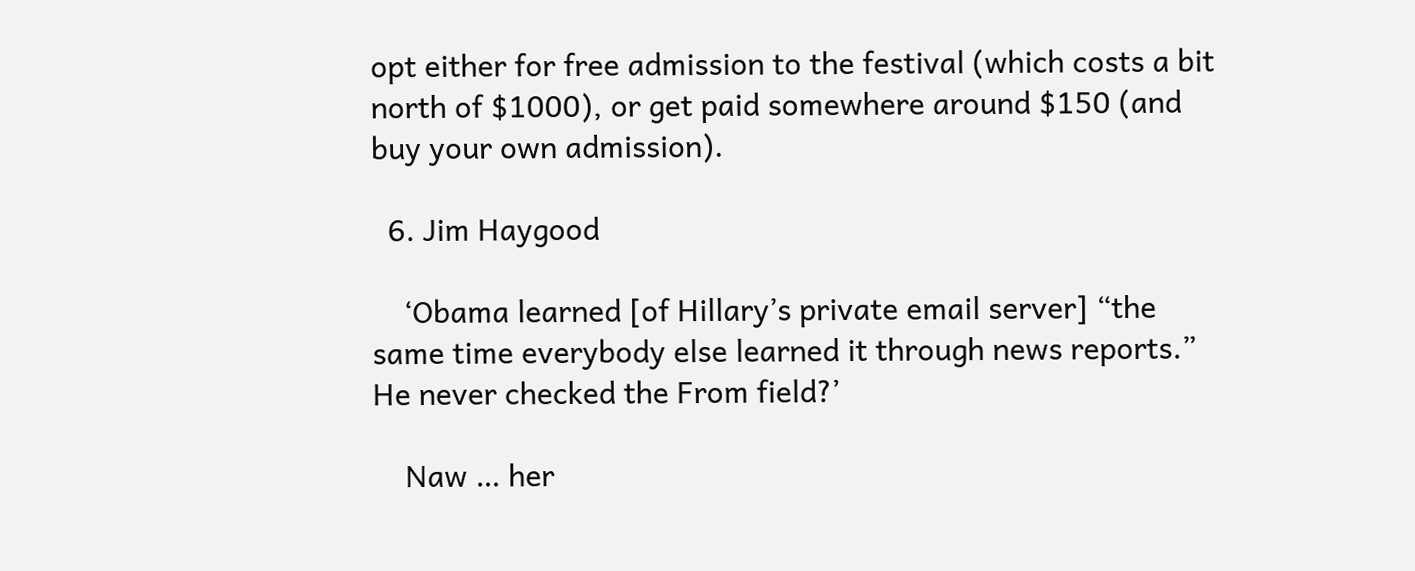opt either for free admission to the festival (which costs a bit north of $1000), or get paid somewhere around $150 (and buy your own admission).

  6. Jim Haygood

    ‘Obama learned [of Hillary’s private email server] “the same time everybody else learned it through news reports.” He never checked the From field?’

    Naw … her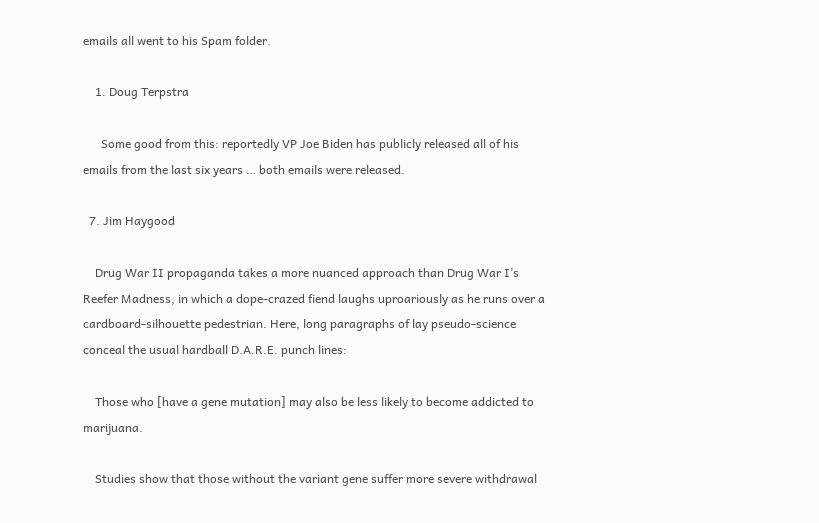emails all went to his Spam folder.

    1. Doug Terpstra

      Some good from this: reportedly VP Joe Biden has publicly released all of his emails from the last six years … both emails were released.

  7. Jim Haygood

    Drug War II propaganda takes a more nuanced approach than Drug War I’s Reefer Madness, in which a dope-crazed fiend laughs uproariously as he runs over a cardboard-silhouette pedestrian. Here, long paragraphs of lay pseudo-science conceal the usual hardball D.A.R.E. punch lines:

    Those who [have a gene mutation] may also be less likely to become addicted to marijuana.

    Studies show that those without the variant gene suffer more severe withdrawal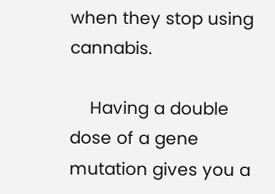when they stop using cannabis.

    Having a double dose of a gene mutation gives you a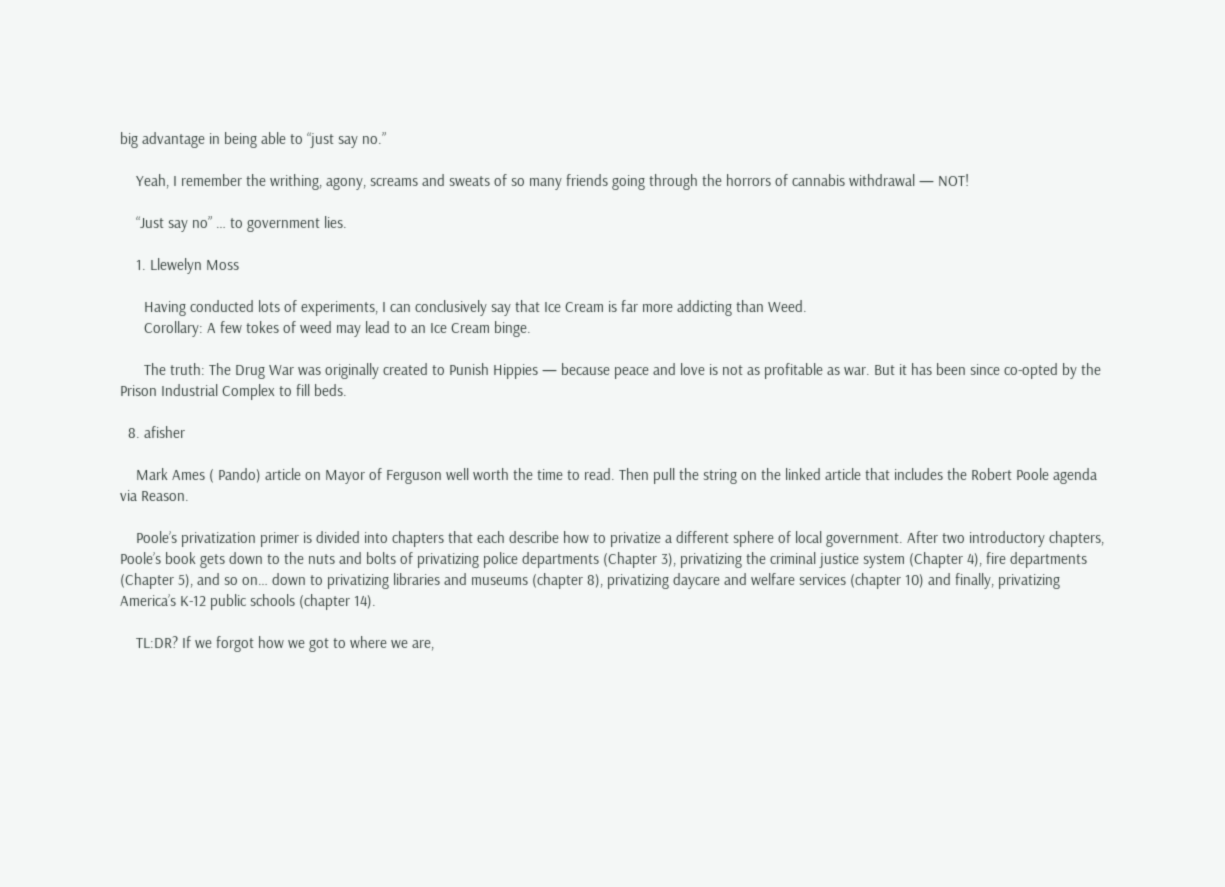big advantage in being able to “just say no.”

    Yeah, I remember the writhing, agony, screams and sweats of so many friends going through the horrors of cannabis withdrawal — NOT!

    “Just say no” … to government lies.

    1. Llewelyn Moss

      Having conducted lots of experiments, I can conclusively say that Ice Cream is far more addicting than Weed.
      Corollary: A few tokes of weed may lead to an Ice Cream binge.

      The truth: The Drug War was originally created to Punish Hippies — because peace and love is not as profitable as war. But it has been since co-opted by the Prison Industrial Complex to fill beds.

  8. afisher

    Mark Ames ( Pando) article on Mayor of Ferguson well worth the time to read. Then pull the string on the linked article that includes the Robert Poole agenda via Reason.

    Poole’s privatization primer is divided into chapters that each describe how to privatize a different sphere of local government. After two introductory chapters, Poole’s book gets down to the nuts and bolts of privatizing police departments (Chapter 3), privatizing the criminal justice system (Chapter 4), fire departments (Chapter 5), and so on… down to privatizing libraries and museums (chapter 8), privatizing daycare and welfare services (chapter 10) and finally, privatizing America’s K-12 public schools (chapter 14).

    TL:DR? If we forgot how we got to where we are,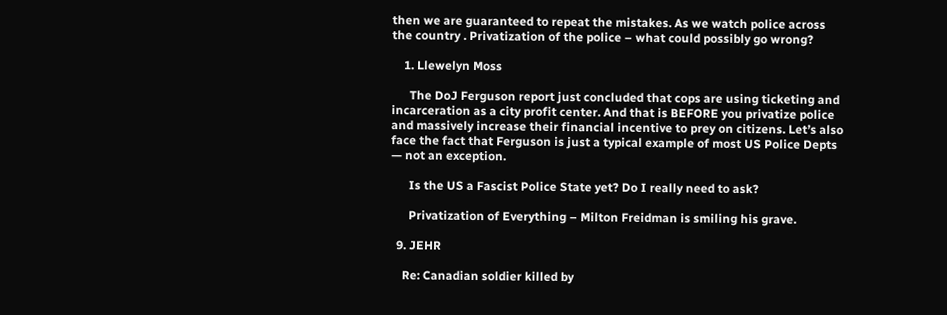then we are guaranteed to repeat the mistakes. As we watch police across the country . Privatization of the police – what could possibly go wrong?

    1. Llewelyn Moss

      The DoJ Ferguson report just concluded that cops are using ticketing and incarceration as a city profit center. And that is BEFORE you privatize police and massively increase their financial incentive to prey on citizens. Let’s also face the fact that Ferguson is just a typical example of most US Police Depts — not an exception.

      Is the US a Fascist Police State yet? Do I really need to ask?

      Privatization of Everything – Milton Freidman is smiling his grave.

  9. JEHR

    Re: Canadian soldier killed by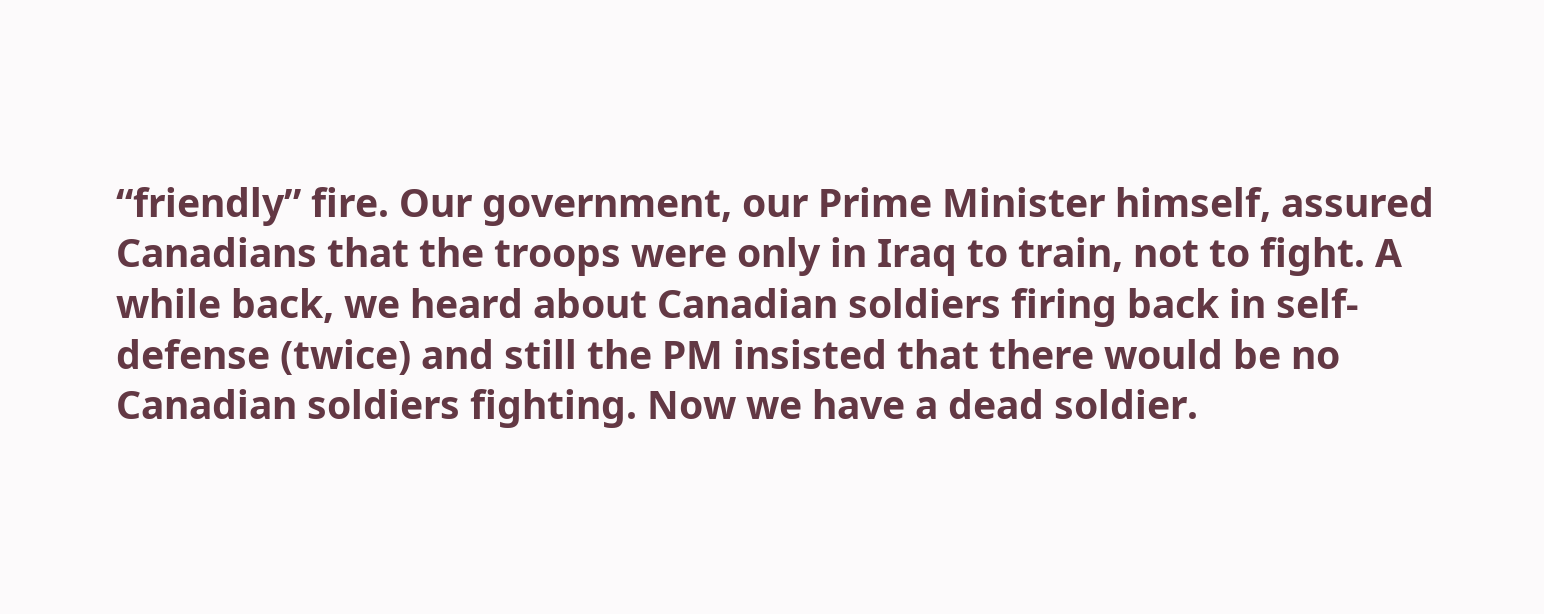“friendly” fire. Our government, our Prime Minister himself, assured Canadians that the troops were only in Iraq to train, not to fight. A while back, we heard about Canadian soldiers firing back in self-defense (twice) and still the PM insisted that there would be no Canadian soldiers fighting. Now we have a dead soldier.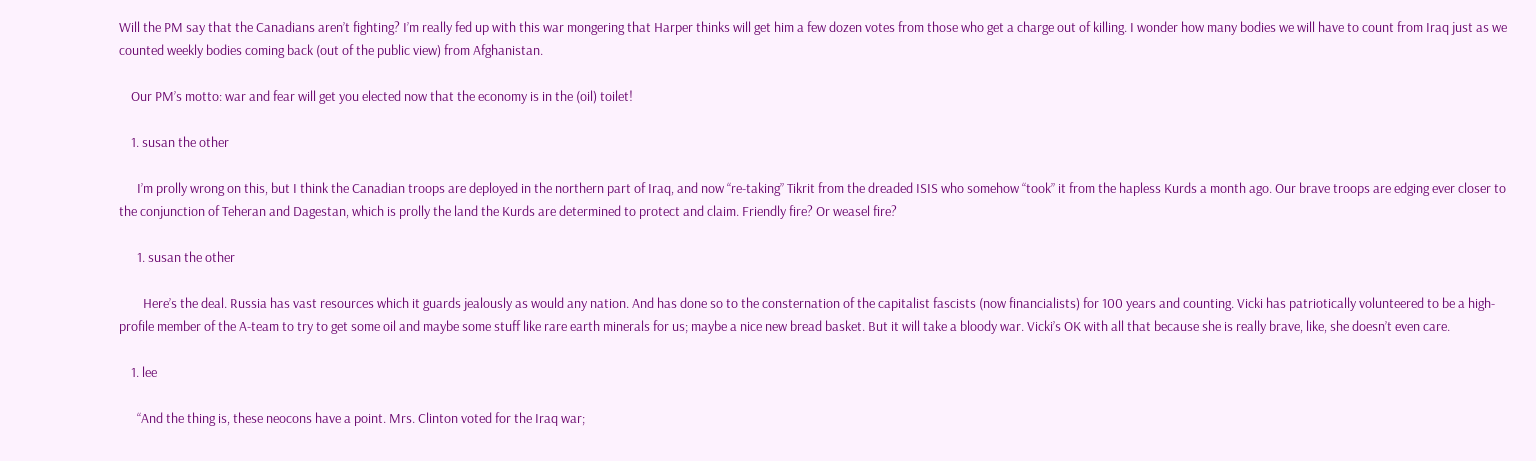Will the PM say that the Canadians aren’t fighting? I’m really fed up with this war mongering that Harper thinks will get him a few dozen votes from those who get a charge out of killing. I wonder how many bodies we will have to count from Iraq just as we counted weekly bodies coming back (out of the public view) from Afghanistan.

    Our PM’s motto: war and fear will get you elected now that the economy is in the (oil) toilet!

    1. susan the other

      I’m prolly wrong on this, but I think the Canadian troops are deployed in the northern part of Iraq, and now “re-taking” Tikrit from the dreaded ISIS who somehow “took” it from the hapless Kurds a month ago. Our brave troops are edging ever closer to the conjunction of Teheran and Dagestan, which is prolly the land the Kurds are determined to protect and claim. Friendly fire? Or weasel fire?

      1. susan the other

        Here’s the deal. Russia has vast resources which it guards jealously as would any nation. And has done so to the consternation of the capitalist fascists (now financialists) for 100 years and counting. Vicki has patriotically volunteered to be a high-profile member of the A-team to try to get some oil and maybe some stuff like rare earth minerals for us; maybe a nice new bread basket. But it will take a bloody war. Vicki’s OK with all that because she is really brave, like, she doesn’t even care.

    1. lee

      “And the thing is, these neocons have a point. Mrs. Clinton voted for the Iraq war;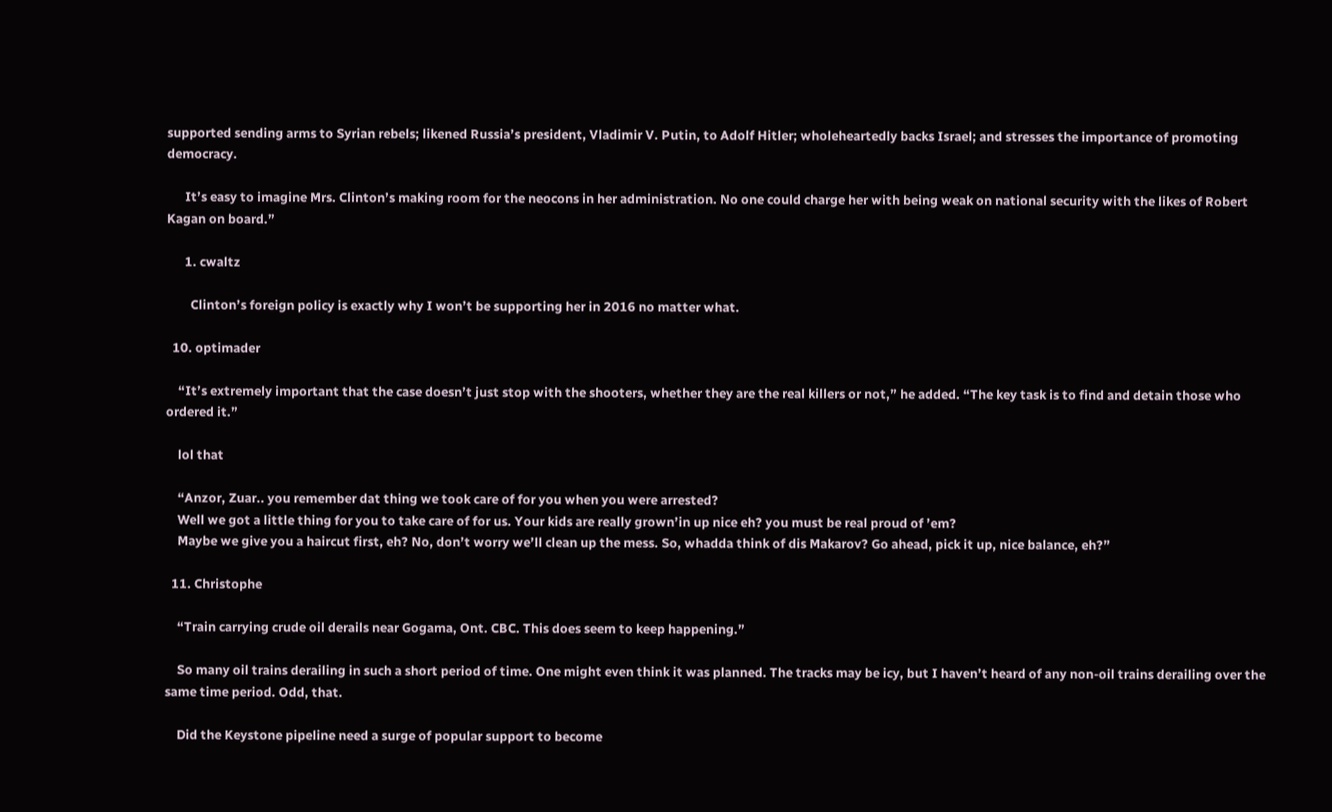supported sending arms to Syrian rebels; likened Russia’s president, Vladimir V. Putin, to Adolf Hitler; wholeheartedly backs Israel; and stresses the importance of promoting democracy.

      It’s easy to imagine Mrs. Clinton’s making room for the neocons in her administration. No one could charge her with being weak on national security with the likes of Robert Kagan on board.”

      1. cwaltz

        Clinton’s foreign policy is exactly why I won’t be supporting her in 2016 no matter what.

  10. optimader

    “It’s extremely important that the case doesn’t just stop with the shooters, whether they are the real killers or not,” he added. “The key task is to find and detain those who ordered it.”

    lol that

    “Anzor, Zuar.. you remember dat thing we took care of for you when you were arrested?
    Well we got a little thing for you to take care of for us. Your kids are really grown’in up nice eh? you must be real proud of ’em?
    Maybe we give you a haircut first, eh? No, don’t worry we’ll clean up the mess. So, whadda think of dis Makarov? Go ahead, pick it up, nice balance, eh?”

  11. Christophe

    “Train carrying crude oil derails near Gogama, Ont. CBC. This does seem to keep happening.”

    So many oil trains derailing in such a short period of time. One might even think it was planned. The tracks may be icy, but I haven’t heard of any non-oil trains derailing over the same time period. Odd, that.

    Did the Keystone pipeline need a surge of popular support to become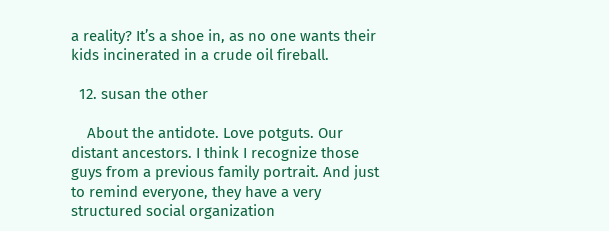a reality? It’s a shoe in, as no one wants their kids incinerated in a crude oil fireball.

  12. susan the other

    About the antidote. Love potguts. Our distant ancestors. I think I recognize those guys from a previous family portrait. And just to remind everyone, they have a very structured social organization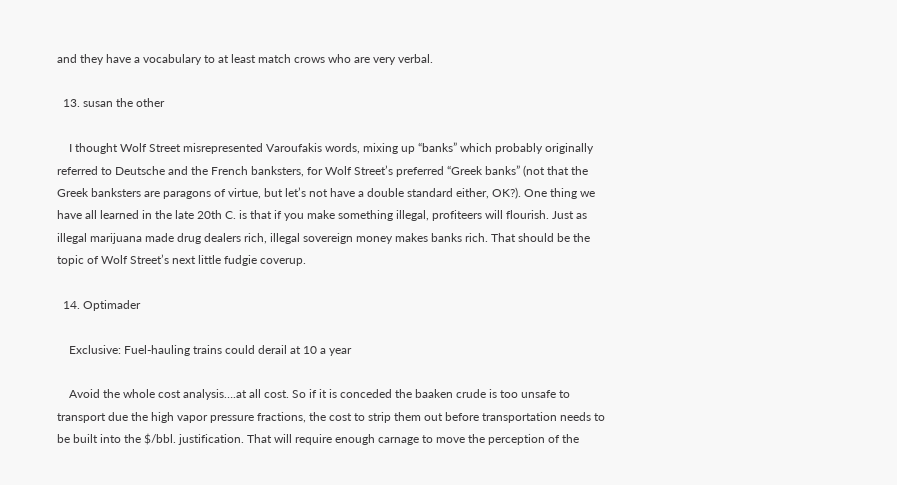and they have a vocabulary to at least match crows who are very verbal.

  13. susan the other

    I thought Wolf Street misrepresented Varoufakis words, mixing up “banks” which probably originally referred to Deutsche and the French banksters, for Wolf Street’s preferred “Greek banks” (not that the Greek banksters are paragons of virtue, but let’s not have a double standard either, OK?). One thing we have all learned in the late 20th C. is that if you make something illegal, profiteers will flourish. Just as illegal marijuana made drug dealers rich, illegal sovereign money makes banks rich. That should be the topic of Wolf Street’s next little fudgie coverup.

  14. Optimader

    Exclusive: Fuel-hauling trains could derail at 10 a year

    Avoid the whole cost analysis….at all cost. So if it is conceded the baaken crude is too unsafe to transport due the high vapor pressure fractions, the cost to strip them out before transportation needs to be built into the $/bbl. justification. That will require enough carnage to move the perception of the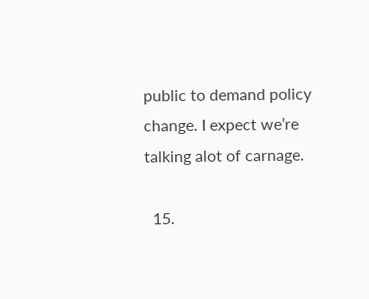public to demand policy change. I expect we’re talking alot of carnage.

  15.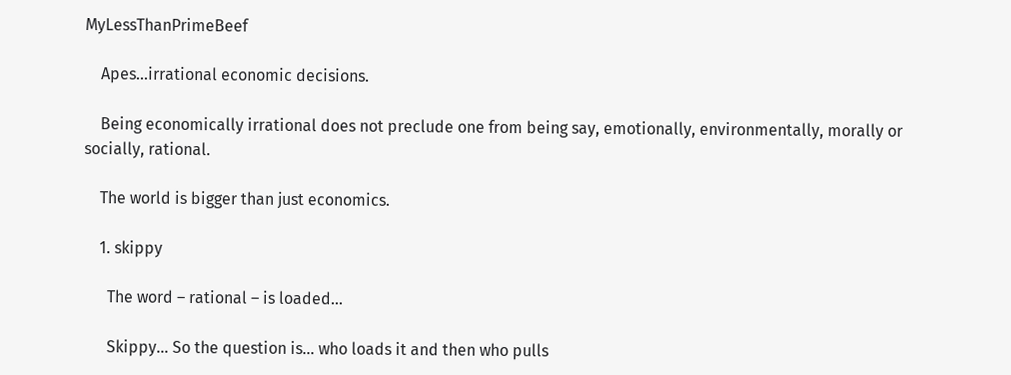MyLessThanPrimeBeef

    Apes…irrational economic decisions.

    Being economically irrational does not preclude one from being say, emotionally, environmentally, morally or socially, rational.

    The world is bigger than just economics.

    1. skippy

      The word – rational – is loaded…

      Skippy… So the question is… who loads it and then who pulls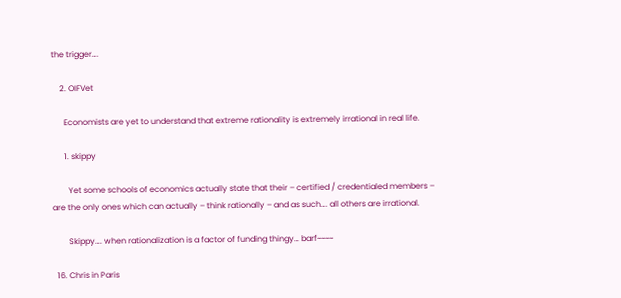the trigger….

    2. OIFVet

      Economists are yet to understand that extreme rationality is extremely irrational in real life.

      1. skippy

        Yet some schools of economics actually state that their – certified / credentialed members – are the only ones which can actually – think rationally – and as such…. all others are irrational.

        Skippy…. when rationalization is a factor of funding thingy… barf~~~~

  16. Chris in Paris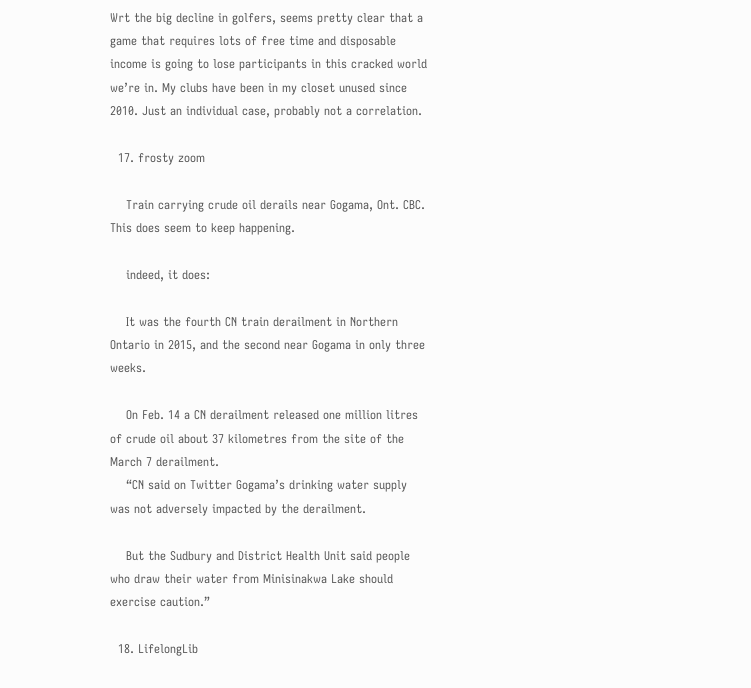Wrt the big decline in golfers, seems pretty clear that a game that requires lots of free time and disposable income is going to lose participants in this cracked world we’re in. My clubs have been in my closet unused since 2010. Just an individual case, probably not a correlation.

  17. frosty zoom

    Train carrying crude oil derails near Gogama, Ont. CBC. This does seem to keep happening.

    indeed, it does:

    It was the fourth CN train derailment in Northern Ontario in 2015, and the second near Gogama in only three weeks.

    On Feb. 14 a CN derailment released one million litres of crude oil about 37 kilometres from the site of the March 7 derailment.
    “CN said on Twitter Gogama’s drinking water supply was not adversely impacted by the derailment.

    But the Sudbury and District Health Unit said people who draw their water from Minisinakwa Lake should exercise caution.”

  18. LifelongLib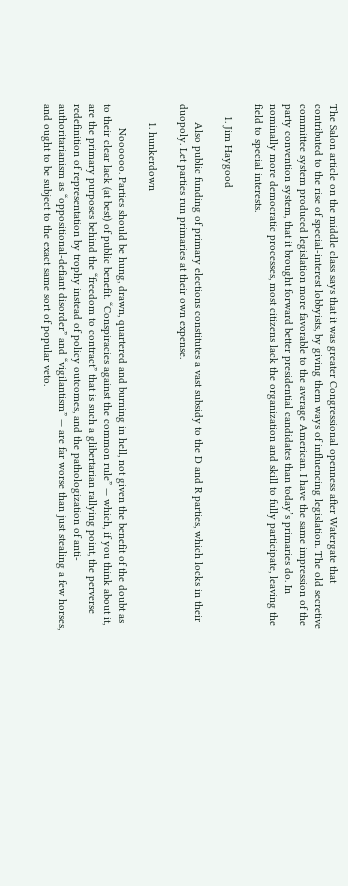The Salon article on the middle class says that it was greater Congressional openness after Watergate that contributed to the rise of special-interest lobbyists, by giving them ways of influencing legislation. The old secretive committee system produced legislation more favorable to the average American. I have the same impression of the party convention system, that it brought forward better presidential candidates than today’s primaries do. In nominally more democratic processes, most citizens lack the organization and skill to fully participate, leaving the field to special interests.

    1. Jim Haygood

      Also public funding of primary elections constitutes a vast subsidy to the D and R parties, which locks in their duopoly. Let parties run primaries at their own expense.

      1. hunkerdown

        Noooooo. Parties should be hung, drawn, quartered and burning in hell, not given the benefit of the doubt as to their clear lack (at best) of public benefit. “Conspiracies against the common rule” — which, if you think about it, are the primary purposes behind the “freedom to contract” that is such a glibertarian rallying point, the perverse redefinition of representation by trophy instead of policy outcomes, and the pathologization of anti-authoritarianism as “oppositional-defiant disorder” and “vigilantism” — are far worse than just stealing a few horses, and ought to be subject to the exact same sort of popular veto.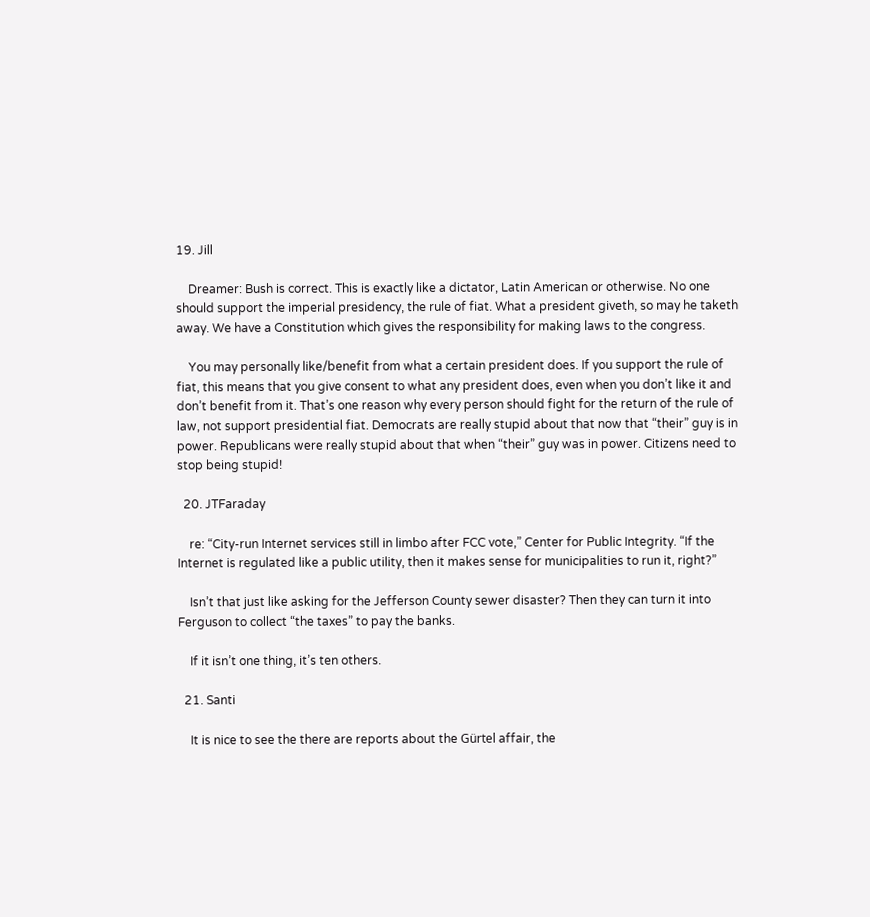19. Jill

    Dreamer: Bush is correct. This is exactly like a dictator, Latin American or otherwise. No one should support the imperial presidency, the rule of fiat. What a president giveth, so may he taketh away. We have a Constitution which gives the responsibility for making laws to the congress.

    You may personally like/benefit from what a certain president does. If you support the rule of fiat, this means that you give consent to what any president does, even when you don’t like it and don’t benefit from it. That’s one reason why every person should fight for the return of the rule of law, not support presidential fiat. Democrats are really stupid about that now that “their” guy is in power. Republicans were really stupid about that when “their” guy was in power. Citizens need to stop being stupid!

  20. JTFaraday

    re: “City-run Internet services still in limbo after FCC vote,” Center for Public Integrity. “If the Internet is regulated like a public utility, then it makes sense for municipalities to run it, right?”

    Isn’t that just like asking for the Jefferson County sewer disaster? Then they can turn it into Ferguson to collect “the taxes” to pay the banks.

    If it isn’t one thing, it’s ten others.

  21. Santi

    It is nice to see the there are reports about the Gürtel affair, the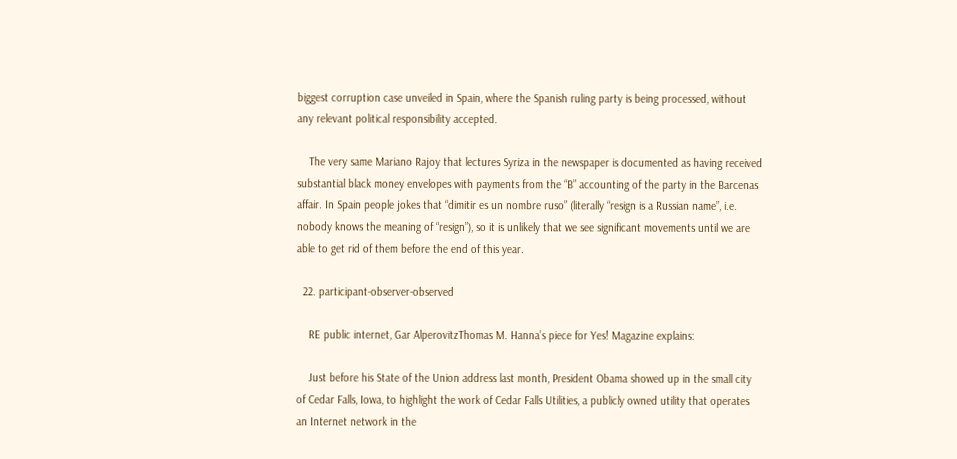biggest corruption case unveiled in Spain, where the Spanish ruling party is being processed, without any relevant political responsibility accepted.

    The very same Mariano Rajoy that lectures Syriza in the newspaper is documented as having received substantial black money envelopes with payments from the “B” accounting of the party in the Barcenas affair. In Spain people jokes that “dimitir es un nombre ruso” (literally “resign is a Russian name”, i.e. nobody knows the meaning of “resign”), so it is unlikely that we see significant movements until we are able to get rid of them before the end of this year.

  22. participant-observer-observed

    RE public internet, Gar AlperovitzThomas M. Hanna’s piece for Yes! Magazine explains:

    Just before his State of the Union address last month, President Obama showed up in the small city of Cedar Falls, Iowa, to highlight the work of Cedar Falls Utilities, a publicly owned utility that operates an Internet network in the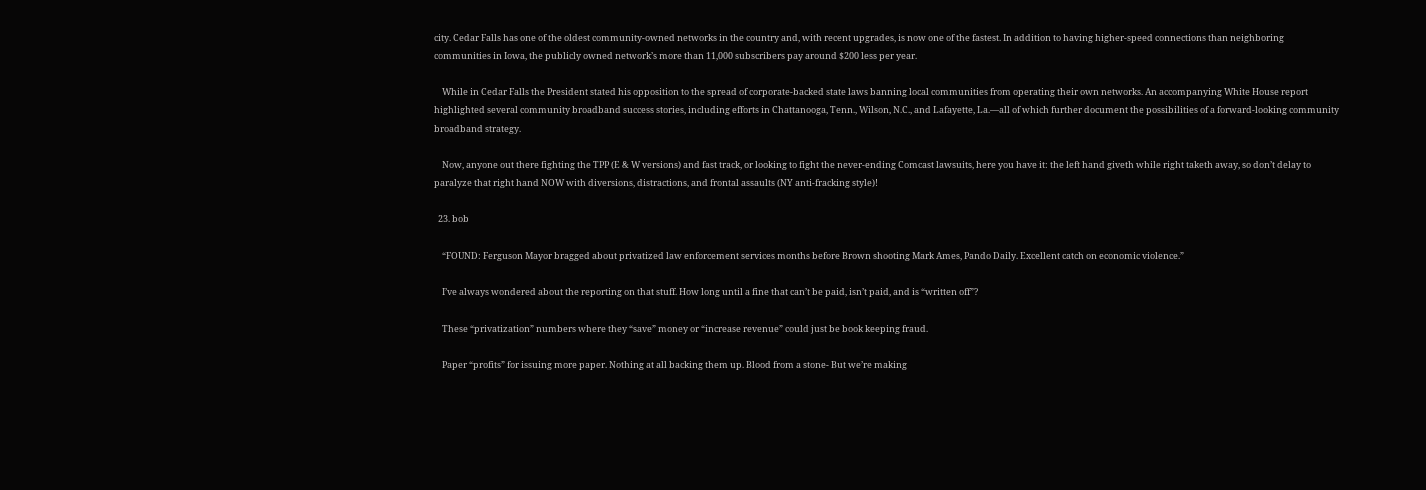city. Cedar Falls has one of the oldest community-owned networks in the country and, with recent upgrades, is now one of the fastest. In addition to having higher-speed connections than neighboring communities in Iowa, the publicly owned network’s more than 11,000 subscribers pay around $200 less per year.

    While in Cedar Falls the President stated his opposition to the spread of corporate-backed state laws banning local communities from operating their own networks. An accompanying White House report highlighted several community broadband success stories, including efforts in Chattanooga, Tenn., Wilson, N.C., and Lafayette, La.—all of which further document the possibilities of a forward-looking community broadband strategy.

    Now, anyone out there fighting the TPP (E & W versions) and fast track, or looking to fight the never-ending Comcast lawsuits, here you have it: the left hand giveth while right taketh away, so don’t delay to paralyze that right hand NOW with diversions, distractions, and frontal assaults (NY anti-fracking style)!

  23. bob

    “FOUND: Ferguson Mayor bragged about privatized law enforcement services months before Brown shooting Mark Ames, Pando Daily. Excellent catch on economic violence.”

    I’ve always wondered about the reporting on that stuff. How long until a fine that can’t be paid, isn’t paid, and is “written off”?

    These “privatization” numbers where they “save” money or “increase revenue” could just be book keeping fraud.

    Paper “profits” for issuing more paper. Nothing at all backing them up. Blood from a stone- But we’re making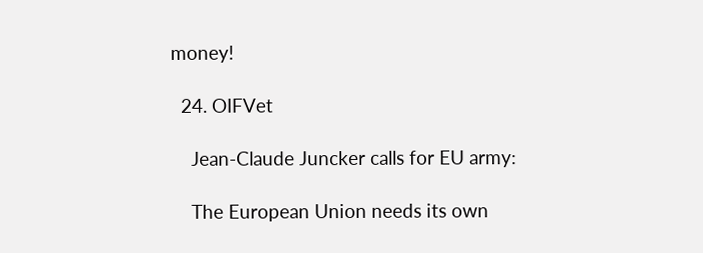money!

  24. OIFVet

    Jean-Claude Juncker calls for EU army:

    The European Union needs its own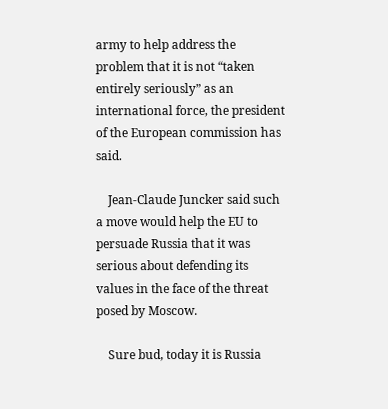army to help address the problem that it is not “taken entirely seriously” as an international force, the president of the European commission has said.

    Jean-Claude Juncker said such a move would help the EU to persuade Russia that it was serious about defending its values in the face of the threat posed by Moscow.

    Sure bud, today it is Russia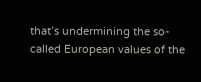that’s undermining the so-called European values of the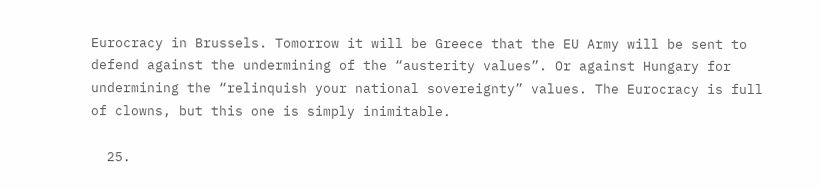Eurocracy in Brussels. Tomorrow it will be Greece that the EU Army will be sent to defend against the undermining of the “austerity values”. Or against Hungary for undermining the “relinquish your national sovereignty” values. The Eurocracy is full of clowns, but this one is simply inimitable.

  25.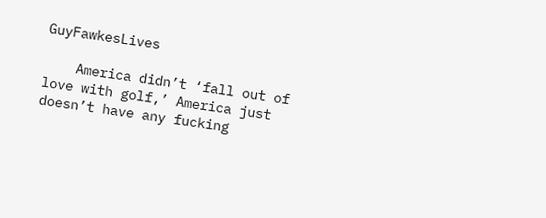GuyFawkesLives

    America didn’t ‘fall out of love with golf,’ America just doesn’t have any fucking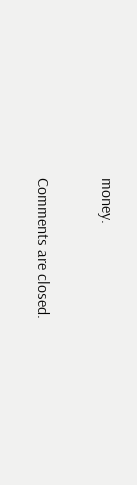money.

Comments are closed.